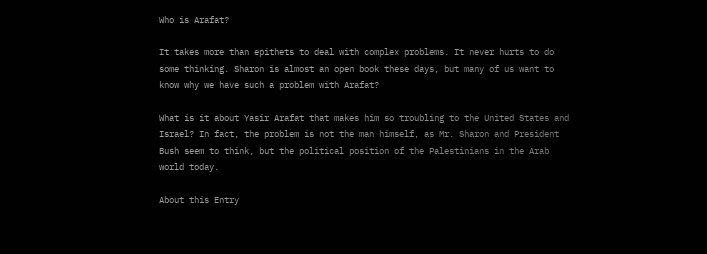Who is Arafat?

It takes more than epithets to deal with complex problems. It never hurts to do some thinking. Sharon is almost an open book these days, but many of us want to know why we have such a problem with Arafat?

What is it about Yasir Arafat that makes him so troubling to the United States and Israel? In fact, the problem is not the man himself, as Mr. Sharon and President Bush seem to think, but the political position of the Palestinians in the Arab world today.

About this Entry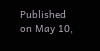Published on May 10,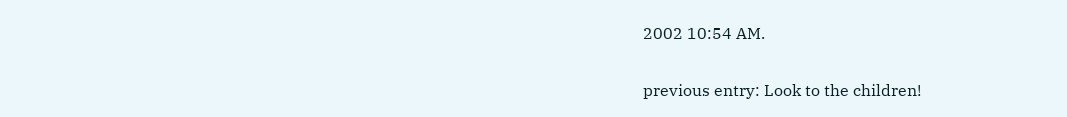2002 10:54 AM.

previous entry: Look to the children!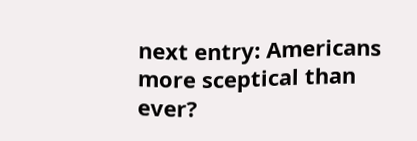next entry: Americans more sceptical than ever?